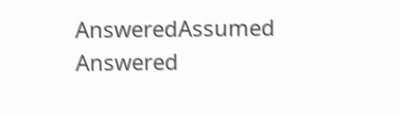AnsweredAssumed Answered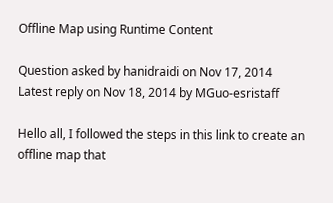Offline Map using Runtime Content

Question asked by hanidraidi on Nov 17, 2014
Latest reply on Nov 18, 2014 by MGuo-esristaff

Hello all, I followed the steps in this link to create an offline map that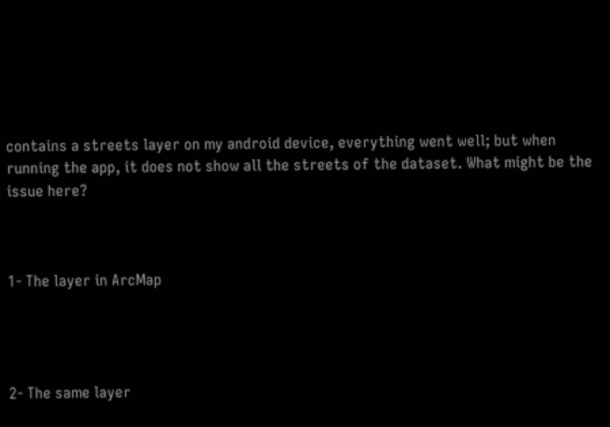contains a streets layer on my android device, everything went well; but when running the app, it does not show all the streets of the dataset. What might be the issue here?



1- The layer in ArcMap




2- The same layer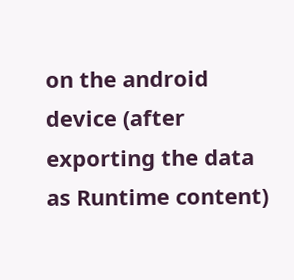on the android device (after exporting the data as Runtime content)